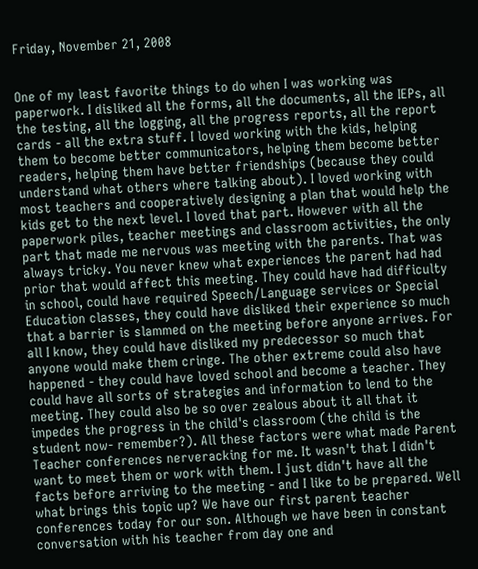Friday, November 21, 2008


One of my least favorite things to do when I was working was paperwork. I disliked all the forms, all the documents, all the IEPs, all the testing, all the logging, all the progress reports, all the report cards - all the extra stuff. I loved working with the kids, helping them to become better communicators, helping them become better readers, helping them have better friendships (because they could understand what others where talking about). I loved working with most teachers and cooperatively designing a plan that would help the kids get to the next level. I loved that part. However with all the paperwork piles, teacher meetings and classroom activities, the only part that made me nervous was meeting with the parents. That was always tricky. You never knew what experiences the parent had had prior that would affect this meeting. They could have had difficulty in school, could have required Speech/Language services or Special Education classes, they could have disliked their experience so much that a barrier is slammed on the meeting before anyone arrives. For all I know, they could have disliked my predecessor so much that anyone would make them cringe. The other extreme could also have happened - they could have loved school and become a teacher. They could have all sorts of strategies and information to lend to the meeting. They could also be so over zealous about it all that it impedes the progress in the child's classroom (the child is the student now- remember?). All these factors were what made Parent Teacher conferences nerveracking for me. It wasn't that I didn't want to meet them or work with them. I just didn't have all the facts before arriving to the meeting - and I like to be prepared. Well what brings this topic up? We have our first parent teacher conferences today for our son. Although we have been in constant conversation with his teacher from day one and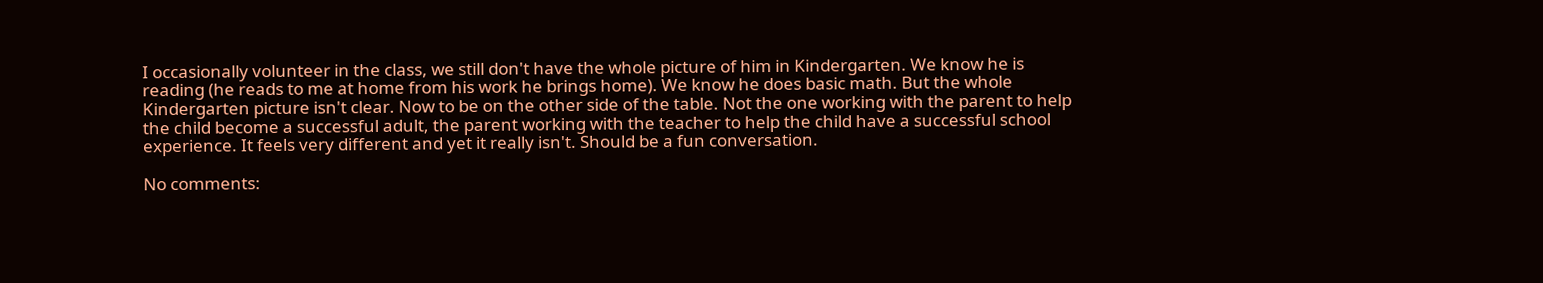I occasionally volunteer in the class, we still don't have the whole picture of him in Kindergarten. We know he is reading (he reads to me at home from his work he brings home). We know he does basic math. But the whole Kindergarten picture isn't clear. Now to be on the other side of the table. Not the one working with the parent to help the child become a successful adult, the parent working with the teacher to help the child have a successful school experience. It feels very different and yet it really isn't. Should be a fun conversation.

No comments: